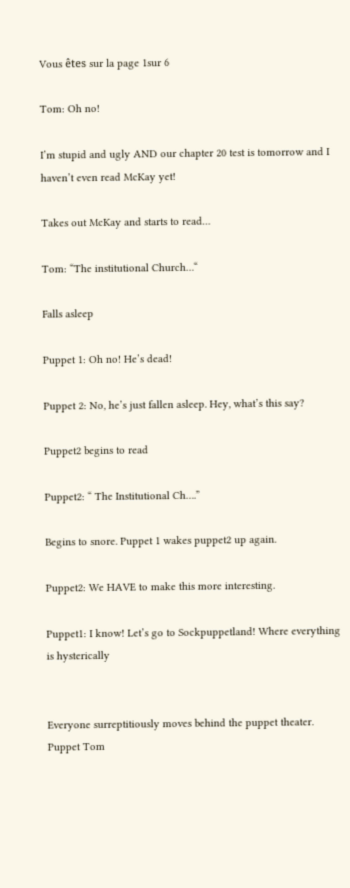Vous êtes sur la page 1sur 6

Tom: Oh no!

I’m stupid and ugly AND our chapter 20 test is tomorrow and I
haven’t even read McKay yet!

Takes out McKay and starts to read…

Tom: “The institutional Church…“

Falls asleep

Puppet 1: Oh no! He’s dead!

Puppet 2: No, he’s just fallen asleep. Hey, what’s this say?

Puppet2 begins to read

Puppet2: “ The Institutional Ch….”

Begins to snore. Puppet 1 wakes puppet2 up again.

Puppet2: We HAVE to make this more interesting.

Puppet1: I know! Let’s go to Sockpuppetland! Where everything is hysterically


Everyone surreptitiously moves behind the puppet theater. Puppet Tom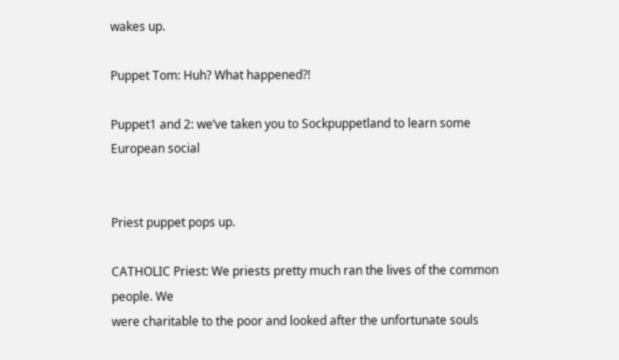wakes up.

Puppet Tom: Huh? What happened?!

Puppet1 and 2: we’ve taken you to Sockpuppetland to learn some European social


Priest puppet pops up.

CATHOLIC Priest: We priests pretty much ran the lives of the common people. We
were charitable to the poor and looked after the unfortunate souls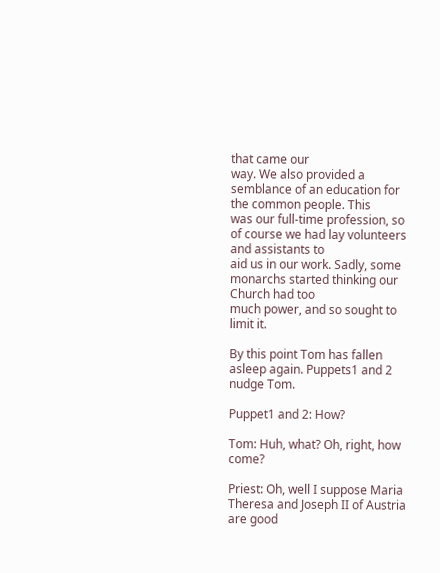that came our
way. We also provided a semblance of an education for the common people. This
was our full-time profession, so of course we had lay volunteers and assistants to
aid us in our work. Sadly, some monarchs started thinking our Church had too
much power, and so sought to limit it.

By this point Tom has fallen asleep again. Puppets1 and 2 nudge Tom.

Puppet1 and 2: How?

Tom: Huh, what? Oh, right, how come?

Priest: Oh, well I suppose Maria Theresa and Joseph II of Austria are good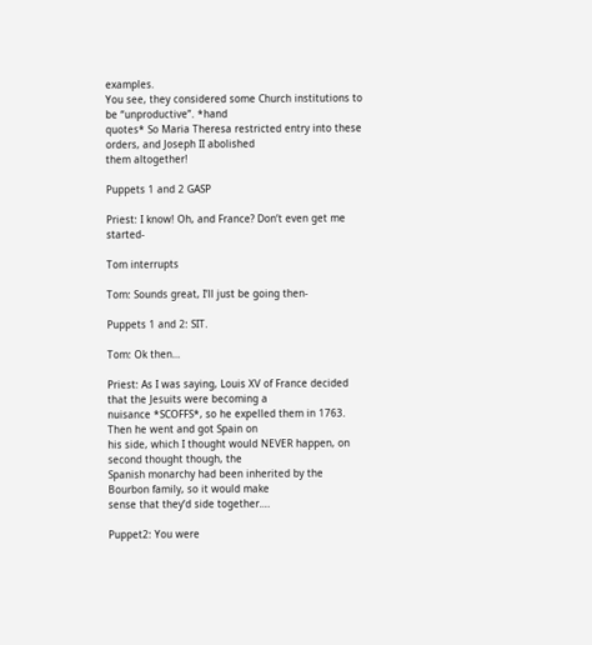examples.
You see, they considered some Church institutions to be “unproductive”. *hand
quotes* So Maria Theresa restricted entry into these orders, and Joseph II abolished
them altogether!

Puppets 1 and 2 GASP

Priest: I know! Oh, and France? Don’t even get me started-

Tom interrupts

Tom: Sounds great, I’ll just be going then-

Puppets 1 and 2: SIT.

Tom: Ok then…

Priest: As I was saying, Louis XV of France decided that the Jesuits were becoming a
nuisance *SCOFFS*, so he expelled them in 1763. Then he went and got Spain on
his side, which I thought would NEVER happen, on second thought though, the
Spanish monarchy had been inherited by the Bourbon family, so it would make
sense that they’d side together….

Puppet2: You were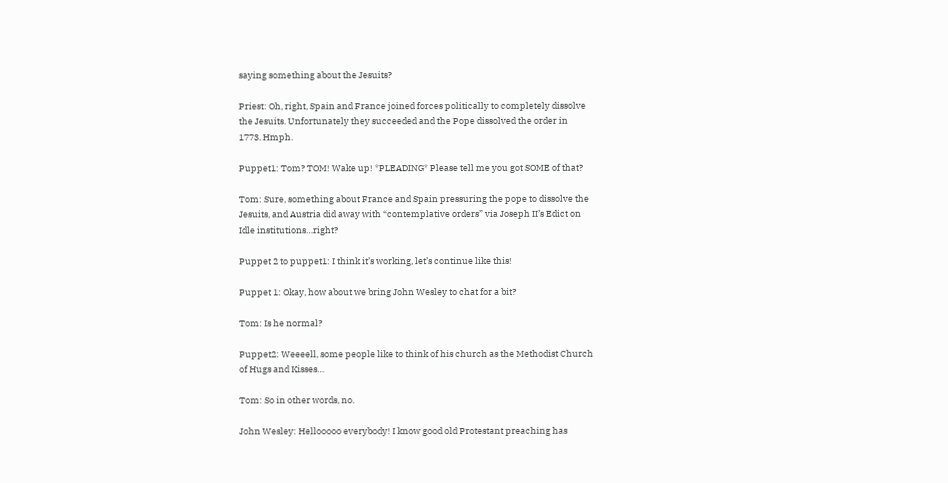saying something about the Jesuits?

Priest: Oh, right, Spain and France joined forces politically to completely dissolve
the Jesuits. Unfortunately they succeeded and the Pope dissolved the order in
1773. Hmph.

Puppet1: Tom? TOM! Wake up! *PLEADING* Please tell me you got SOME of that?

Tom: Sure, something about France and Spain pressuring the pope to dissolve the
Jesuits, and Austria did away with “contemplative orders” via Joseph II’s Edict on
Idle institutions…right?

Puppet 2 to puppet1: I think it’s working, let’s continue like this!

Puppet 1: Okay, how about we bring John Wesley to chat for a bit?

Tom: Is he normal?

Puppet2: Weeeell, some people like to think of his church as the Methodist Church
of Hugs and Kisses…

Tom: So in other words, no.

John Wesley: Hellooooo everybody! I know good old Protestant preaching has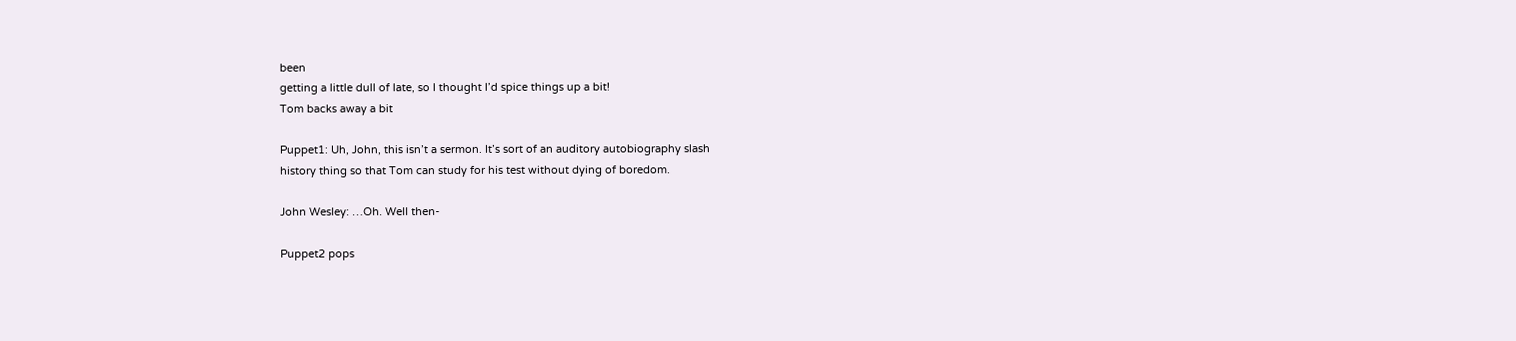been
getting a little dull of late, so I thought I’d spice things up a bit!
Tom backs away a bit

Puppet1: Uh, John, this isn’t a sermon. It’s sort of an auditory autobiography slash
history thing so that Tom can study for his test without dying of boredom.

John Wesley: …Oh. Well then-

Puppet2 pops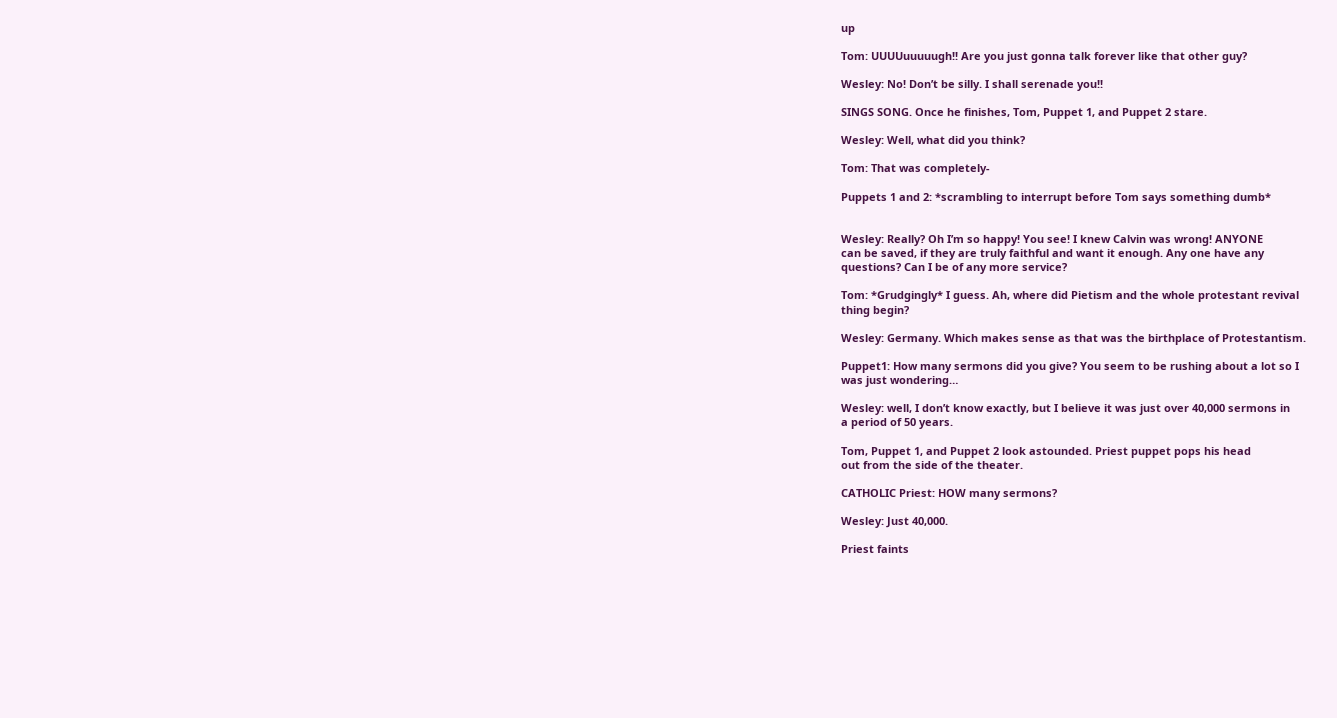up

Tom: UUUUuuuuugh!! Are you just gonna talk forever like that other guy?

Wesley: No! Don’t be silly. I shall serenade you!!

SINGS SONG. Once he finishes, Tom, Puppet 1, and Puppet 2 stare.

Wesley: Well, what did you think?

Tom: That was completely-

Puppets 1 and 2: *scrambling to interrupt before Tom says something dumb*


Wesley: Really? Oh I’m so happy! You see! I knew Calvin was wrong! ANYONE
can be saved, if they are truly faithful and want it enough. Any one have any
questions? Can I be of any more service?

Tom: *Grudgingly* I guess. Ah, where did Pietism and the whole protestant revival
thing begin?

Wesley: Germany. Which makes sense as that was the birthplace of Protestantism.

Puppet1: How many sermons did you give? You seem to be rushing about a lot so I
was just wondering…

Wesley: well, I don’t know exactly, but I believe it was just over 40,000 sermons in
a period of 50 years.

Tom, Puppet 1, and Puppet 2 look astounded. Priest puppet pops his head
out from the side of the theater.

CATHOLIC Priest: HOW many sermons?

Wesley: Just 40,000.

Priest faints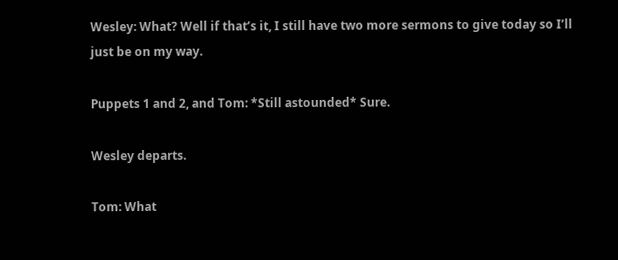Wesley: What? Well if that’s it, I still have two more sermons to give today so I’ll
just be on my way.

Puppets 1 and 2, and Tom: *Still astounded* Sure.

Wesley departs.

Tom: What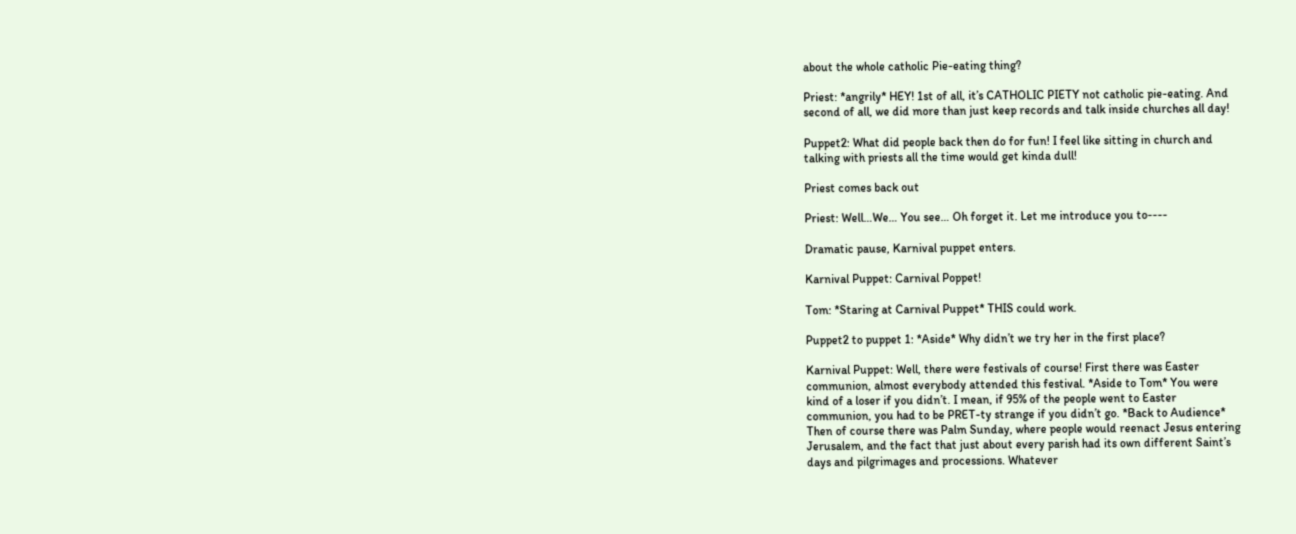about the whole catholic Pie-eating thing?

Priest: *angrily* HEY! 1st of all, it’s CATHOLIC PIETY not catholic pie-eating. And
second of all, we did more than just keep records and talk inside churches all day!

Puppet2: What did people back then do for fun! I feel like sitting in church and
talking with priests all the time would get kinda dull!

Priest comes back out

Priest: Well…We… You see… Oh forget it. Let me introduce you to----

Dramatic pause, Karnival puppet enters.

Karnival Puppet: Carnival Poppet!

Tom: *Staring at Carnival Puppet* THIS could work.

Puppet2 to puppet 1: *Aside* Why didn’t we try her in the first place?

Karnival Puppet: Well, there were festivals of course! First there was Easter
communion, almost everybody attended this festival. *Aside to Tom* You were
kind of a loser if you didn’t. I mean, if 95% of the people went to Easter
communion, you had to be PRET-ty strange if you didn’t go. *Back to Audience*
Then of course there was Palm Sunday, where people would reenact Jesus entering
Jerusalem, and the fact that just about every parish had its own different Saint’s
days and pilgrimages and processions. Whatever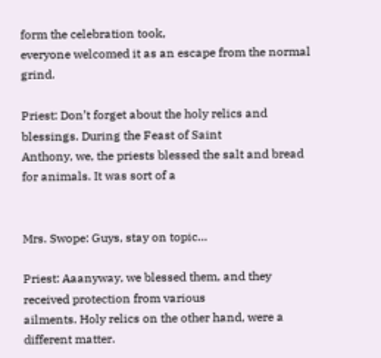form the celebration took,
everyone welcomed it as an escape from the normal grind.

Priest: Don’t forget about the holy relics and blessings. During the Feast of Saint
Anthony, we, the priests blessed the salt and bread for animals. It was sort of a


Mrs. Swope: Guys, stay on topic…

Priest: Aaanyway, we blessed them, and they received protection from various
ailments. Holy relics on the other hand, were a different matter.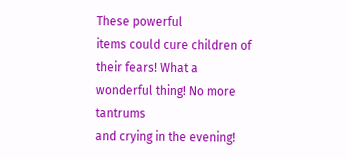These powerful
items could cure children of their fears! What a wonderful thing! No more tantrums
and crying in the evening!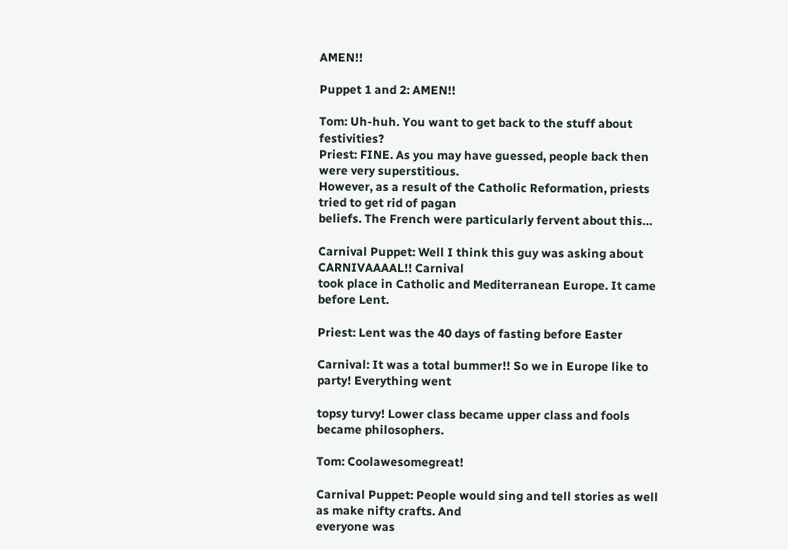AMEN!!

Puppet 1 and 2: AMEN!!

Tom: Uh-huh. You want to get back to the stuff about festivities?
Priest: FINE. As you may have guessed, people back then were very superstitious.
However, as a result of the Catholic Reformation, priests tried to get rid of pagan
beliefs. The French were particularly fervent about this…

Carnival Puppet: Well I think this guy was asking about CARNIVAAAAL!! Carnival
took place in Catholic and Mediterranean Europe. It came before Lent.

Priest: Lent was the 40 days of fasting before Easter

Carnival: It was a total bummer!! So we in Europe like to party! Everything went

topsy turvy! Lower class became upper class and fools became philosophers.

Tom: Coolawesomegreat!

Carnival Puppet: People would sing and tell stories as well as make nifty crafts. And
everyone was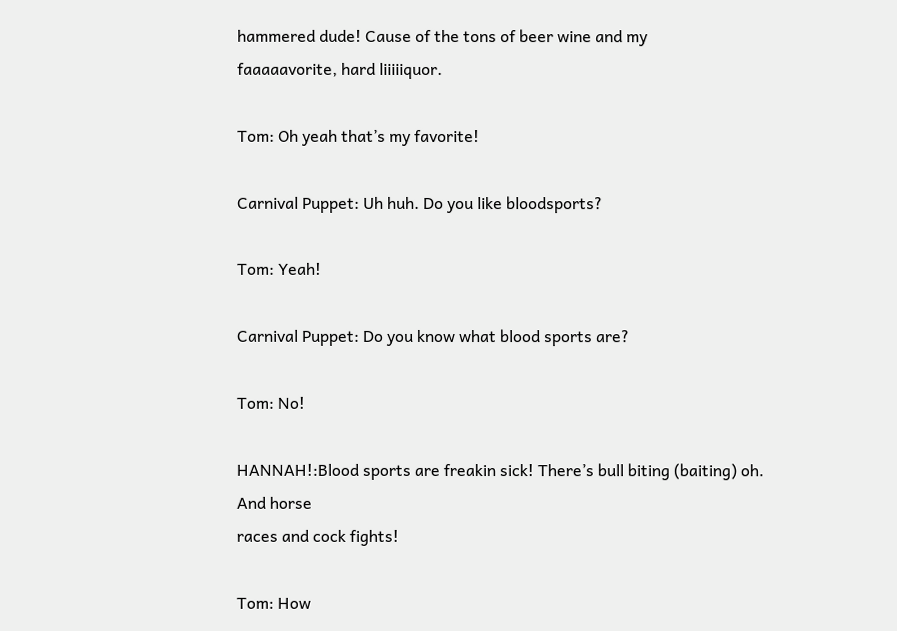hammered dude! Cause of the tons of beer wine and my
faaaaavorite, hard liiiiiquor.

Tom: Oh yeah that’s my favorite!

Carnival Puppet: Uh huh. Do you like bloodsports?

Tom: Yeah!

Carnival Puppet: Do you know what blood sports are?

Tom: No!

HANNAH!:Blood sports are freakin sick! There’s bull biting (baiting) oh. And horse
races and cock fights!

Tom: How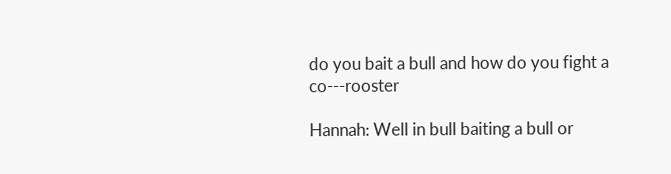do you bait a bull and how do you fight a co---rooster

Hannah: Well in bull baiting a bull or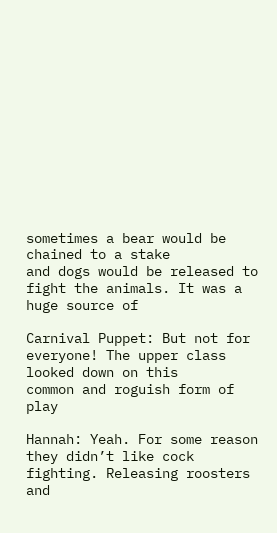sometimes a bear would be chained to a stake
and dogs would be released to fight the animals. It was a huge source of

Carnival Puppet: But not for everyone! The upper class looked down on this
common and roguish form of play

Hannah: Yeah. For some reason they didn’t like cock fighting. Releasing roosters
and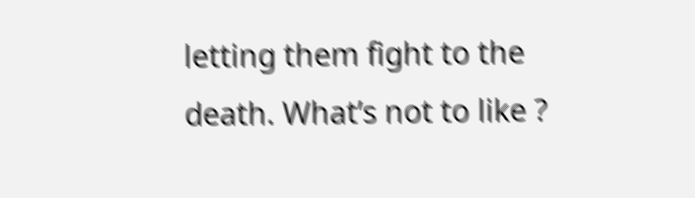letting them fight to the death. What’s not to like ?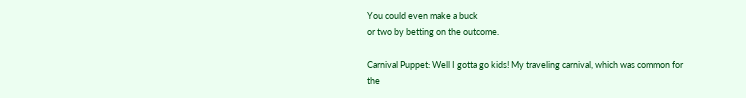You could even make a buck
or two by betting on the outcome.

Carnival Puppet: Well I gotta go kids! My traveling carnival, which was common for
the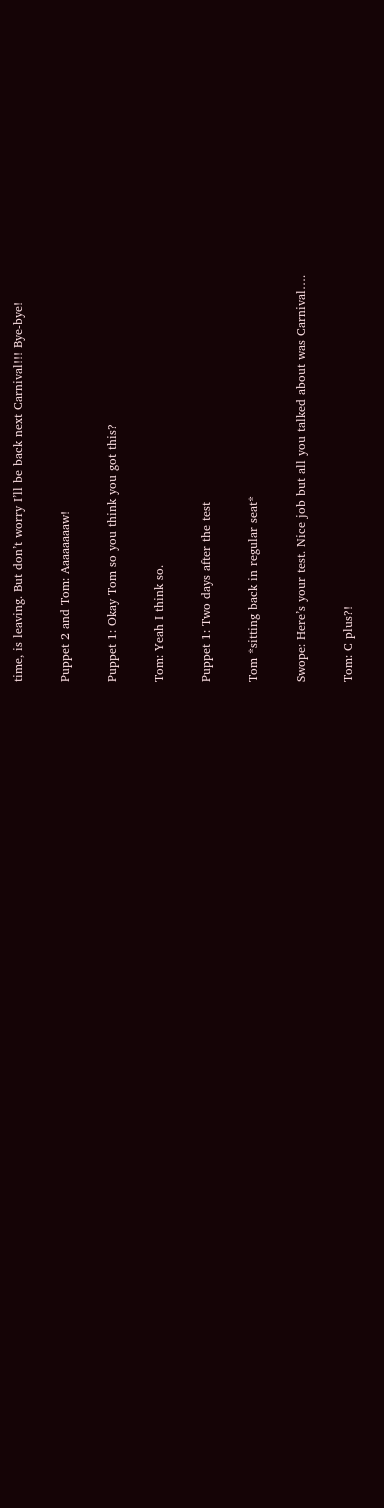time, is leaving. But don’t worry I’ll be back next Carnival!!! Bye-bye!

Puppet 2 and Tom: Aaaaaaaaw!

Puppet 1: Okay Tom so you think you got this?

Tom: Yeah I think so.

Puppet 1: Two days after the test

Tom *sitting back in regular seat*

Swope: Here’s your test. Nice job but all you talked about was Carnival….

Tom: C plus?!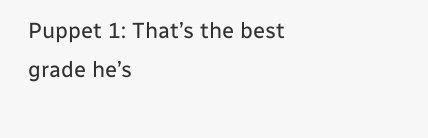Puppet 1: That’s the best grade he’s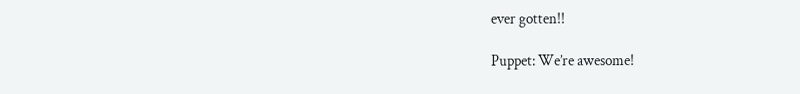ever gotten!!

Puppet: We’re awesome!